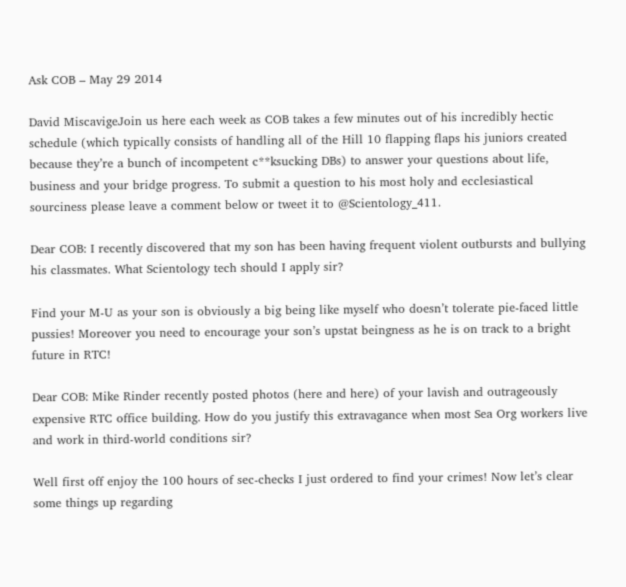Ask COB – May 29 2014

David MiscavigeJoin us here each week as COB takes a few minutes out of his incredibly hectic schedule (which typically consists of handling all of the Hill 10 flapping flaps his juniors created because they’re a bunch of incompetent c**ksucking DBs) to answer your questions about life, business and your bridge progress. To submit a question to his most holy and ecclesiastical sourciness please leave a comment below or tweet it to @Scientology_411.

Dear COB: I recently discovered that my son has been having frequent violent outbursts and bullying his classmates. What Scientology tech should I apply sir?

Find your M-U as your son is obviously a big being like myself who doesn’t tolerate pie-faced little pussies! Moreover you need to encourage your son’s upstat beingness as he is on track to a bright future in RTC!

Dear COB: Mike Rinder recently posted photos (here and here) of your lavish and outrageously expensive RTC office building. How do you justify this extravagance when most Sea Org workers live and work in third-world conditions sir?

Well first off enjoy the 100 hours of sec-checks I just ordered to find your crimes! Now let’s clear some things up regarding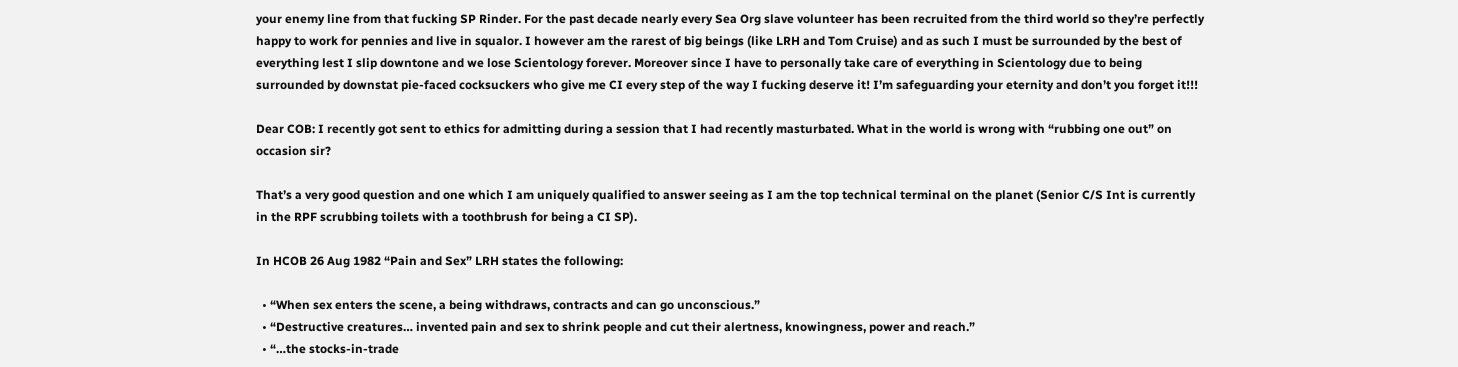your enemy line from that fucking SP Rinder. For the past decade nearly every Sea Org slave volunteer has been recruited from the third world so they’re perfectly happy to work for pennies and live in squalor. I however am the rarest of big beings (like LRH and Tom Cruise) and as such I must be surrounded by the best of everything lest I slip downtone and we lose Scientology forever. Moreover since I have to personally take care of everything in Scientology due to being surrounded by downstat pie-faced cocksuckers who give me CI every step of the way I fucking deserve it! I’m safeguarding your eternity and don’t you forget it!!!

Dear COB: I recently got sent to ethics for admitting during a session that I had recently masturbated. What in the world is wrong with “rubbing one out” on occasion sir?

That’s a very good question and one which I am uniquely qualified to answer seeing as I am the top technical terminal on the planet (Senior C/S Int is currently in the RPF scrubbing toilets with a toothbrush for being a CI SP).

In HCOB 26 Aug 1982 “Pain and Sex” LRH states the following:

  • “When sex enters the scene, a being withdraws, contracts and can go unconscious.”
  • “Destructive creatures… invented pain and sex to shrink people and cut their alertness, knowingness, power and reach.”
  • “…the stocks-in-trade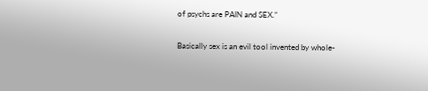of psychs are PAIN and SEX.”

Basically sex is an evil tool invented by whole-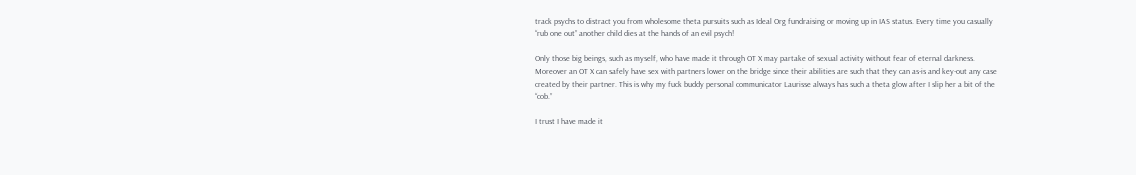track psychs to distract you from wholesome theta pursuits such as Ideal Org fundraising or moving up in IAS status. Every time you casually “rub one out” another child dies at the hands of an evil psych!

Only those big beings, such as myself, who have made it through OT X may partake of sexual activity without fear of eternal darkness. Moreover an OT X can safely have sex with partners lower on the bridge since their abilities are such that they can as-is and key-out any case created by their partner. This is why my fuck buddy personal communicator Laurisse always has such a theta glow after I slip her a bit of the “cob.”

I trust I have made it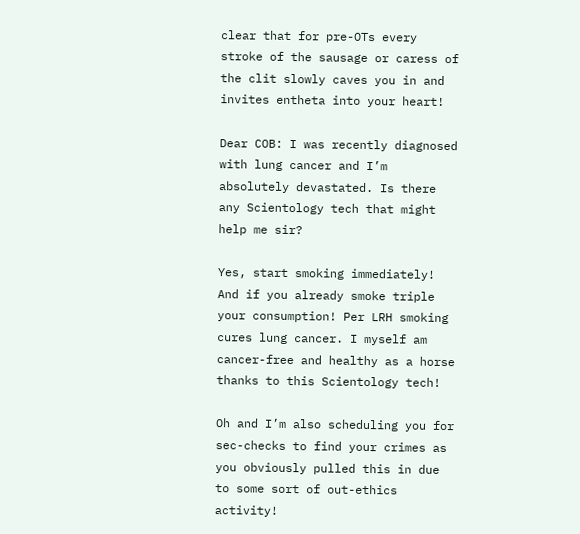clear that for pre-OTs every stroke of the sausage or caress of the clit slowly caves you in and invites entheta into your heart!

Dear COB: I was recently diagnosed with lung cancer and I’m absolutely devastated. Is there any Scientology tech that might help me sir?

Yes, start smoking immediately! And if you already smoke triple your consumption! Per LRH smoking cures lung cancer. I myself am cancer-free and healthy as a horse thanks to this Scientology tech!

Oh and I’m also scheduling you for sec-checks to find your crimes as you obviously pulled this in due to some sort of out-ethics activity!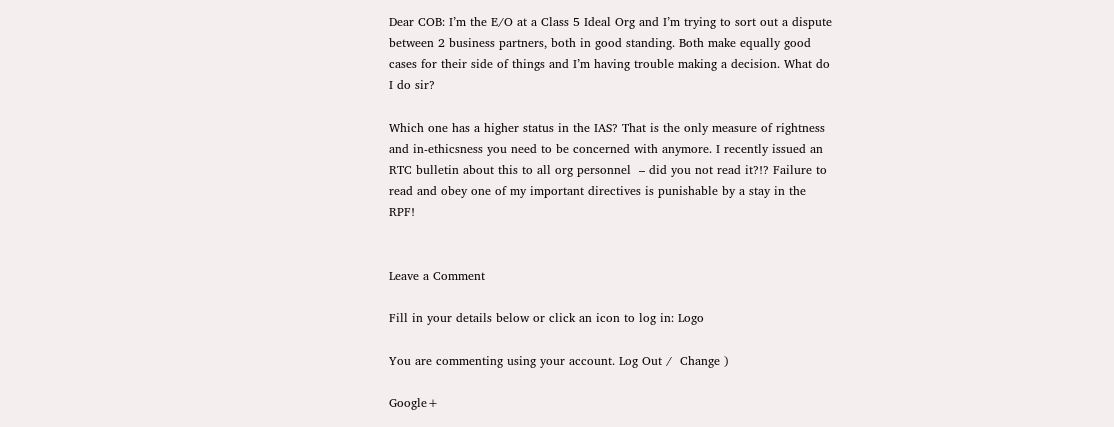Dear COB: I’m the E/O at a Class 5 Ideal Org and I’m trying to sort out a dispute between 2 business partners, both in good standing. Both make equally good cases for their side of things and I’m having trouble making a decision. What do I do sir?

Which one has a higher status in the IAS? That is the only measure of rightness and in-ethicsness you need to be concerned with anymore. I recently issued an RTC bulletin about this to all org personnel  – did you not read it?!? Failure to read and obey one of my important directives is punishable by a stay in the RPF!


Leave a Comment

Fill in your details below or click an icon to log in: Logo

You are commenting using your account. Log Out /  Change )

Google+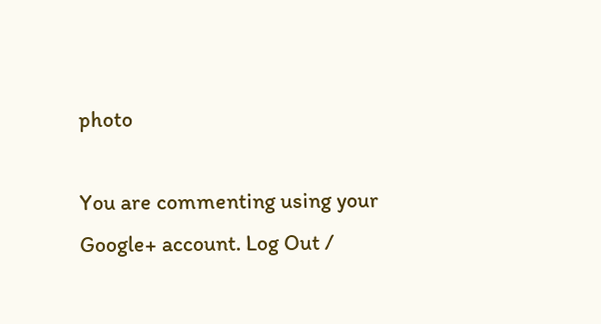photo

You are commenting using your Google+ account. Log Out /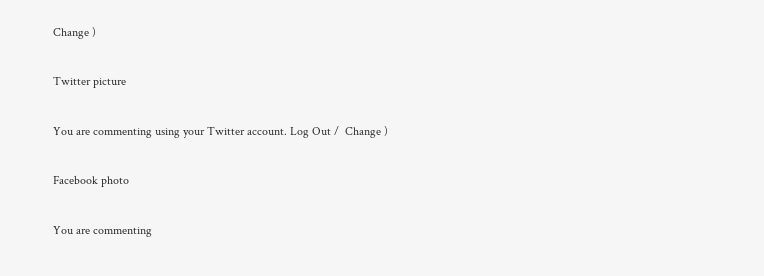Change )

Twitter picture

You are commenting using your Twitter account. Log Out /  Change )

Facebook photo

You are commenting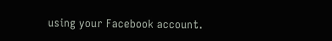using your Facebook account.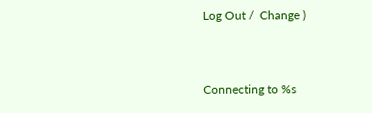Log Out /  Change )


Connecting to %s